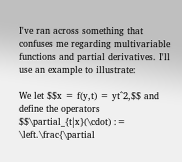I've ran across something that confuses me regarding multivariable functions and partial derivatives. I'll use an example to illustrate:

We let $$x = f(y,t) = yt^2,$$ and define the operators $$\partial_{t|x}(\cdot) := \left.\frac{\partial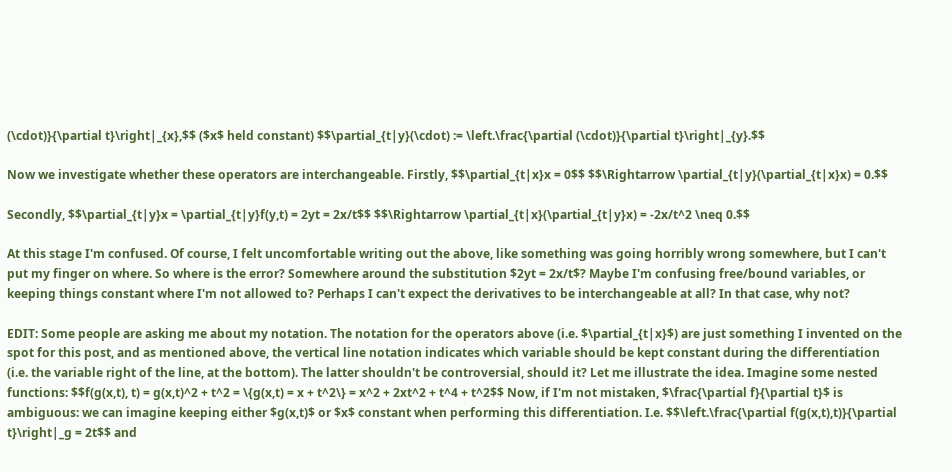(\cdot)}{\partial t}\right|_{x},$$ ($x$ held constant) $$\partial_{t|y}(\cdot) := \left.\frac{\partial (\cdot)}{\partial t}\right|_{y}.$$

Now we investigate whether these operators are interchangeable. Firstly, $$\partial_{t|x}x = 0$$ $$\Rightarrow \partial_{t|y}(\partial_{t|x}x) = 0.$$

Secondly, $$\partial_{t|y}x = \partial_{t|y}f(y,t) = 2yt = 2x/t$$ $$\Rightarrow \partial_{t|x}(\partial_{t|y}x) = -2x/t^2 \neq 0.$$

At this stage I'm confused. Of course, I felt uncomfortable writing out the above, like something was going horribly wrong somewhere, but I can't put my finger on where. So where is the error? Somewhere around the substitution $2yt = 2x/t$? Maybe I'm confusing free/bound variables, or keeping things constant where I'm not allowed to? Perhaps I can't expect the derivatives to be interchangeable at all? In that case, why not?

EDIT: Some people are asking me about my notation. The notation for the operators above (i.e. $\partial_{t|x}$) are just something I invented on the spot for this post, and as mentioned above, the vertical line notation indicates which variable should be kept constant during the differentiation (i.e. the variable right of the line, at the bottom). The latter shouldn't be controversial, should it? Let me illustrate the idea. Imagine some nested functions: $$f(g(x,t), t) = g(x,t)^2 + t^2 = \{g(x,t) = x + t^2\} = x^2 + 2xt^2 + t^4 + t^2$$ Now, if I'm not mistaken, $\frac{\partial f}{\partial t}$ is ambiguous: we can imagine keeping either $g(x,t)$ or $x$ constant when performing this differentiation. I.e. $$\left.\frac{\partial f(g(x,t),t)}{\partial t}\right|_g = 2t$$ and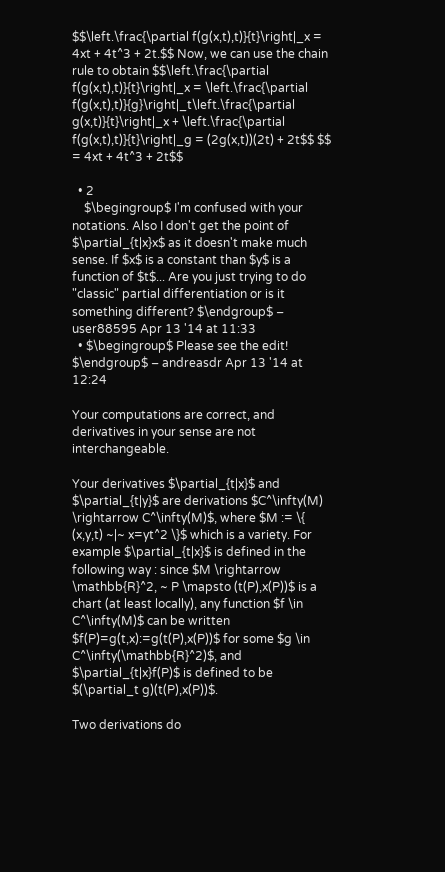$$\left.\frac{\partial f(g(x,t),t)}{t}\right|_x = 4xt + 4t^3 + 2t.$$ Now, we can use the chain rule to obtain $$\left.\frac{\partial f(g(x,t),t)}{t}\right|_x = \left.\frac{\partial f(g(x,t),t)}{g}\right|_t\left.\frac{\partial g(x,t)}{t}\right|_x + \left.\frac{\partial f(g(x,t),t)}{t}\right|_g = (2g(x,t))(2t) + 2t$$ $$ = 4xt + 4t^3 + 2t$$

  • 2
    $\begingroup$ I'm confused with your notations. Also I don't get the point of $\partial_{t|x}x$ as it doesn't make much sense. If $x$ is a constant than $y$ is a function of $t$... Are you just trying to do "classic" partial differentiation or is it something different? $\endgroup$ – user88595 Apr 13 '14 at 11:33
  • $\begingroup$ Please see the edit! $\endgroup$ – andreasdr Apr 13 '14 at 12:24

Your computations are correct, and derivatives in your sense are not interchangeable.

Your derivatives $\partial_{t|x}$ and $\partial_{t|y}$ are derivations $C^\infty(M) \rightarrow C^\infty(M)$, where $M := \{ (x,y,t) ~|~ x=yt^2 \}$ which is a variety. For example $\partial_{t|x}$ is defined in the following way : since $M \rightarrow \mathbb{R}^2, ~ P \mapsto (t(P),x(P))$ is a chart (at least locally), any function $f \in C^\infty(M)$ can be written $f(P)=g(t,x):=g(t(P),x(P))$ for some $g \in C^\infty(\mathbb{R}^2)$, and $\partial_{t|x}f(P)$ is defined to be $(\partial_t g)(t(P),x(P))$.

Two derivations do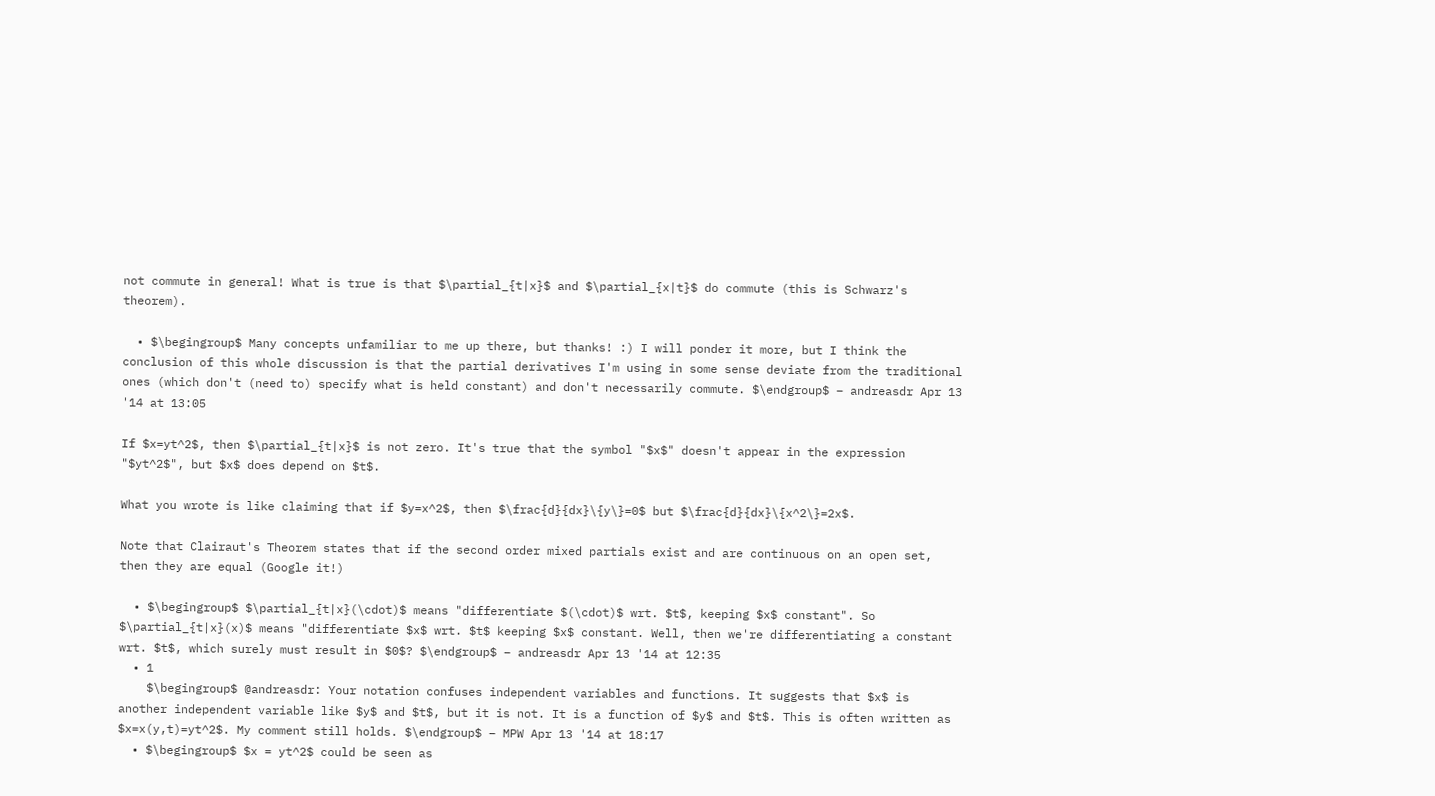not commute in general! What is true is that $\partial_{t|x}$ and $\partial_{x|t}$ do commute (this is Schwarz's theorem).

  • $\begingroup$ Many concepts unfamiliar to me up there, but thanks! :) I will ponder it more, but I think the conclusion of this whole discussion is that the partial derivatives I'm using in some sense deviate from the traditional ones (which don't (need to) specify what is held constant) and don't necessarily commute. $\endgroup$ – andreasdr Apr 13 '14 at 13:05

If $x=yt^2$, then $\partial_{t|x}$ is not zero. It's true that the symbol "$x$" doesn't appear in the expression "$yt^2$", but $x$ does depend on $t$.

What you wrote is like claiming that if $y=x^2$, then $\frac{d}{dx}\{y\}=0$ but $\frac{d}{dx}\{x^2\}=2x$.

Note that Clairaut's Theorem states that if the second order mixed partials exist and are continuous on an open set, then they are equal (Google it!)

  • $\begingroup$ $\partial_{t|x}(\cdot)$ means "differentiate $(\cdot)$ wrt. $t$, keeping $x$ constant". So $\partial_{t|x}(x)$ means "differentiate $x$ wrt. $t$ keeping $x$ constant. Well, then we're differentiating a constant wrt. $t$, which surely must result in $0$? $\endgroup$ – andreasdr Apr 13 '14 at 12:35
  • 1
    $\begingroup$ @andreasdr: Your notation confuses independent variables and functions. It suggests that $x$ is another independent variable like $y$ and $t$, but it is not. It is a function of $y$ and $t$. This is often written as $x=x(y,t)=yt^2$. My comment still holds. $\endgroup$ – MPW Apr 13 '14 at 18:17
  • $\begingroup$ $x = yt^2$ could be seen as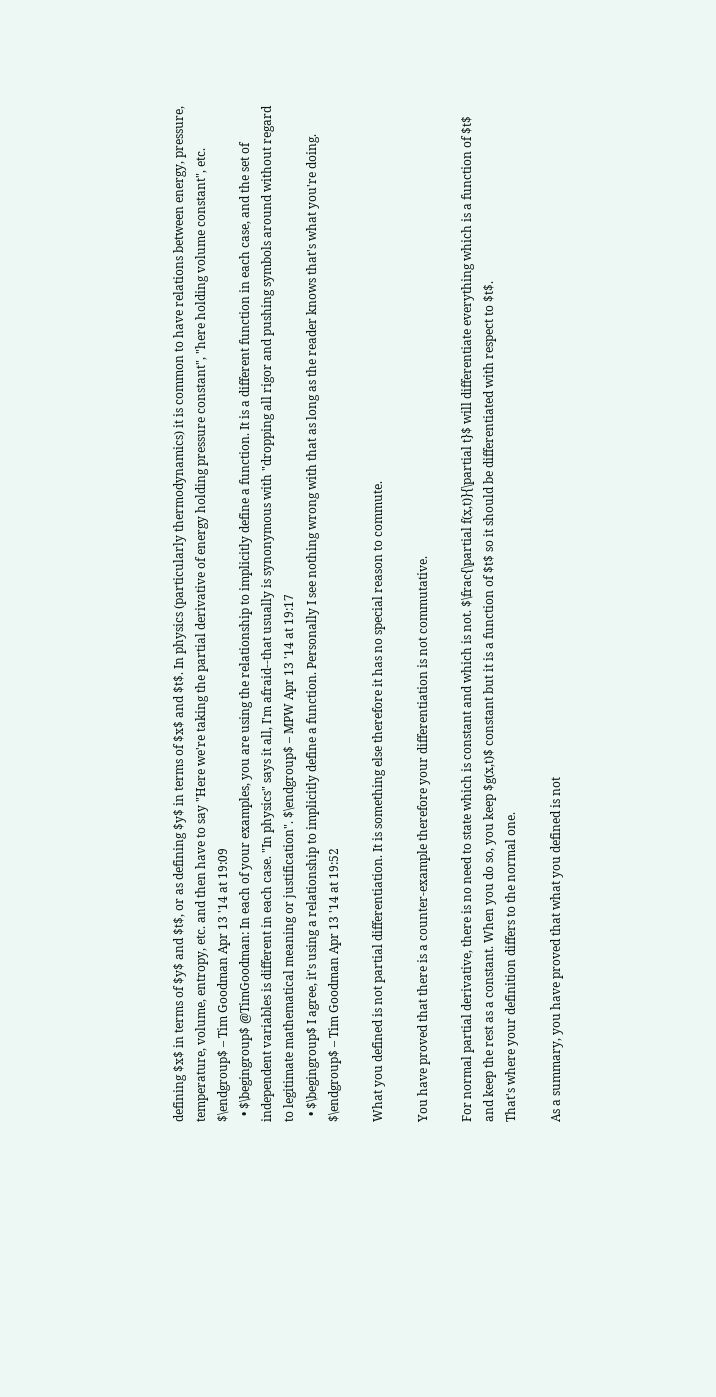defining $x$ in terms of $y$ and $t$, or as defining $y$ in terms of $x$ and $t$. In physics (particularly thermodynamics) it is common to have relations between energy, pressure, temperature, volume, entropy, etc. and then have to say "Here we're taking the partial derivative of energy holding pressure constant", "here holding volume constant", etc. $\endgroup$ – Tim Goodman Apr 13 '14 at 19:09
  • $\begingroup$ @TimGoodman: In each of your examples, you are using the relationship to implicitly define a function. It is a different function in each case, and the set of independent variables is different in each case. "In physics" says it all, I'm afraid--that usually is synonymous with "dropping all rigor and pushing symbols around without regard to legitimate mathematical meaning or justification". $\endgroup$ – MPW Apr 13 '14 at 19:17
  • $\begingroup$ I agree, it's using a relationship to implicitly define a function. Personally I see nothing wrong with that as long as the reader knows that's what you're doing. $\endgroup$ – Tim Goodman Apr 13 '14 at 19:52

What you defined is not partial differentiation. It is something else therefore it has no special reason to commute.

You have proved that there is a counter-example therefore your differentiation is not commutative.

For normal partial derivative, there is no need to state which is constant and which is not. $\frac{\partial f(x,t)}{\partial t}$ will differentiate everything which is a function of $t$ and keep the rest as a constant. When you do so, you keep $g(x,t)$ constant but it is a function of $t$ so it should be differentiated with respect to $t$.
That's where your definition differs to the normal one.

As a summary, you have proved that what you defined is not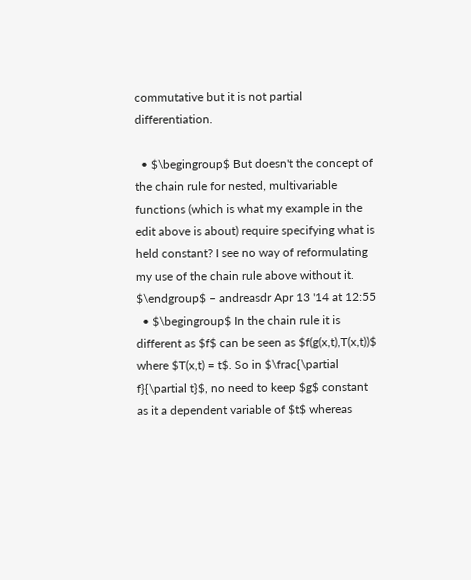commutative but it is not partial differentiation.

  • $\begingroup$ But doesn't the concept of the chain rule for nested, multivariable functions (which is what my example in the edit above is about) require specifying what is held constant? I see no way of reformulating my use of the chain rule above without it. $\endgroup$ – andreasdr Apr 13 '14 at 12:55
  • $\begingroup$ In the chain rule it is different as $f$ can be seen as $f(g(x,t),T(x,t))$ where $T(x,t) = t$. So in $\frac{\partial f}{\partial t}$, no need to keep $g$ constant as it a dependent variable of $t$ whereas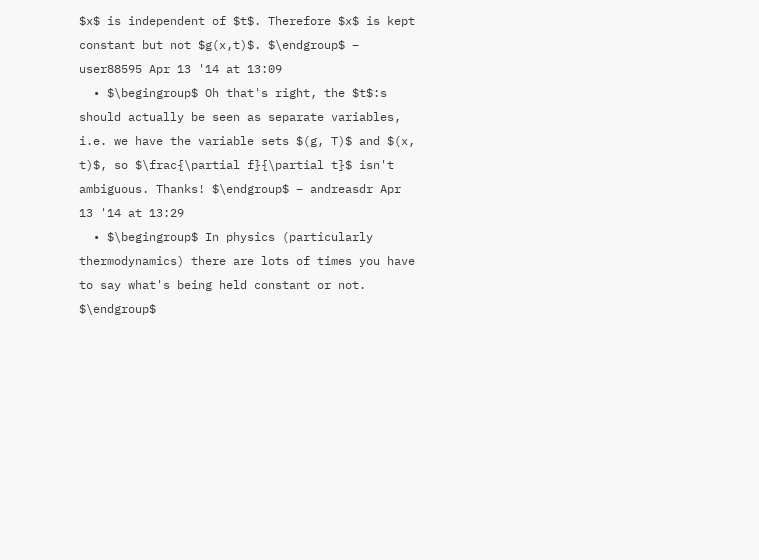$x$ is independent of $t$. Therefore $x$ is kept constant but not $g(x,t)$. $\endgroup$ – user88595 Apr 13 '14 at 13:09
  • $\begingroup$ Oh that's right, the $t$:s should actually be seen as separate variables, i.e. we have the variable sets $(g, T)$ and $(x, t)$, so $\frac{\partial f}{\partial t}$ isn't ambiguous. Thanks! $\endgroup$ – andreasdr Apr 13 '14 at 13:29
  • $\begingroup$ In physics (particularly thermodynamics) there are lots of times you have to say what's being held constant or not. $\endgroup$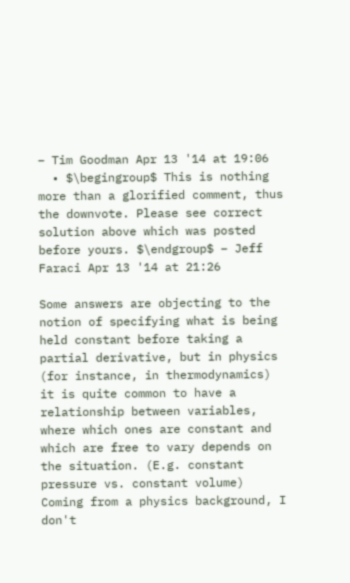– Tim Goodman Apr 13 '14 at 19:06
  • $\begingroup$ This is nothing more than a glorified comment, thus the downvote. Please see correct solution above which was posted before yours. $\endgroup$ – Jeff Faraci Apr 13 '14 at 21:26

Some answers are objecting to the notion of specifying what is being held constant before taking a partial derivative, but in physics (for instance, in thermodynamics) it is quite common to have a relationship between variables, where which ones are constant and which are free to vary depends on the situation. (E.g. constant pressure vs. constant volume) Coming from a physics background, I don't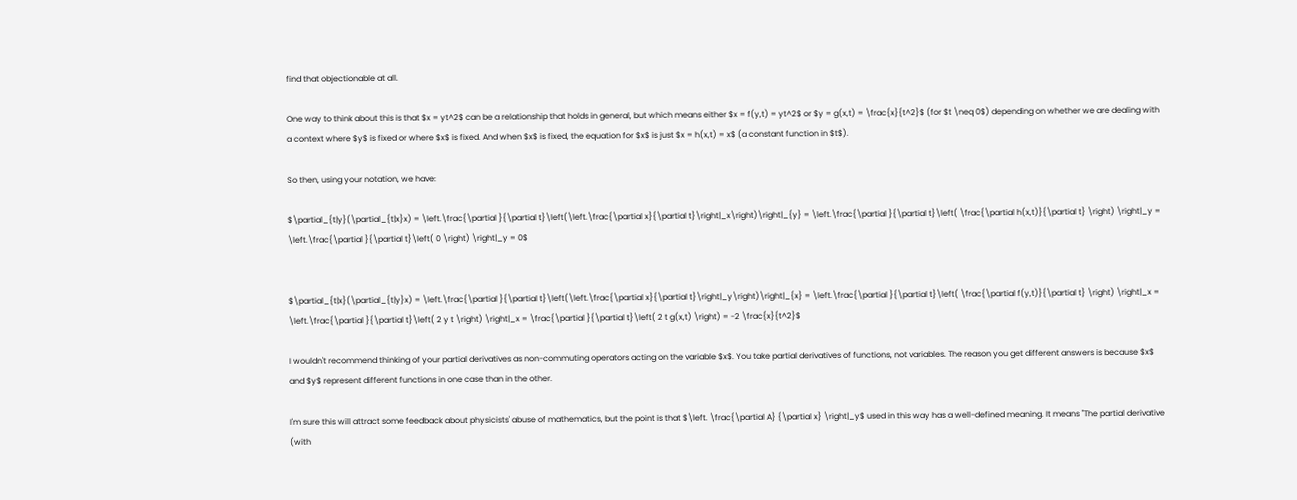find that objectionable at all.

One way to think about this is that $x = yt^2$ can be a relationship that holds in general, but which means either $x = f(y,t) = yt^2$ or $y = g(x,t) = \frac{x}{t^2}$ (for $t \neq 0$) depending on whether we are dealing with a context where $y$ is fixed or where $x$ is fixed. And when $x$ is fixed, the equation for $x$ is just $x = h(x,t) = x$ (a constant function in $t$).

So then, using your notation, we have:

$\partial_{t|y}(\partial_{t|x}x) = \left.\frac{\partial }{\partial t}\left(\left.\frac{\partial x}{\partial t}\right|_x\right)\right|_{y} = \left.\frac{\partial }{\partial t}\left( \frac{\partial h(x,t)}{\partial t} \right) \right|_y = \left.\frac{\partial }{\partial t}\left( 0 \right) \right|_y = 0$


$\partial_{t|x}(\partial_{t|y}x) = \left.\frac{\partial }{\partial t}\left(\left.\frac{\partial x}{\partial t}\right|_y\right)\right|_{x} = \left.\frac{\partial }{\partial t}\left( \frac{\partial f(y,t)}{\partial t} \right) \right|_x = \left.\frac{\partial }{\partial t}\left( 2 y t \right) \right|_x = \frac{\partial }{\partial t}\left( 2 t g(x,t) \right) = -2 \frac{x}{t^2}$

I wouldn't recommend thinking of your partial derivatives as non-commuting operators acting on the variable $x$. You take partial derivatives of functions, not variables. The reason you get different answers is because $x$ and $y$ represent different functions in one case than in the other.

I'm sure this will attract some feedback about physicists' abuse of mathematics, but the point is that $\left. \frac{\partial A} {\partial x} \right|_y$ used in this way has a well-defined meaning. It means "The partial derivative (with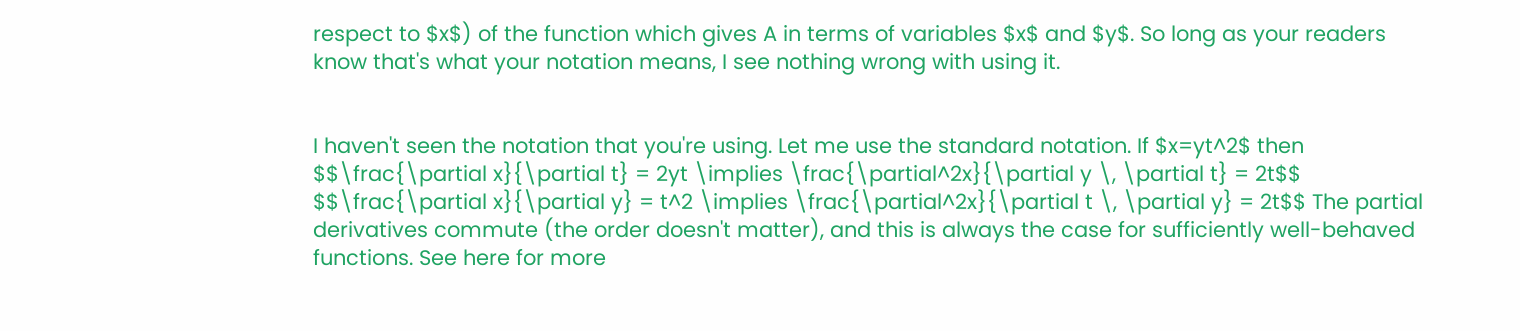respect to $x$) of the function which gives A in terms of variables $x$ and $y$. So long as your readers know that's what your notation means, I see nothing wrong with using it.


I haven't seen the notation that you're using. Let me use the standard notation. If $x=yt^2$ then $$\frac{\partial x}{\partial t} = 2yt \implies \frac{\partial^2x}{\partial y \, \partial t} = 2t$$ $$\frac{\partial x}{\partial y} = t^2 \implies \frac{\partial^2x}{\partial t \, \partial y} = 2t$$ The partial derivatives commute (the order doesn't matter), and this is always the case for sufficiently well-behaved functions. See here for more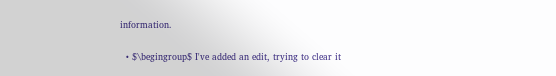information.

  • $\begingroup$ I've added an edit, trying to clear it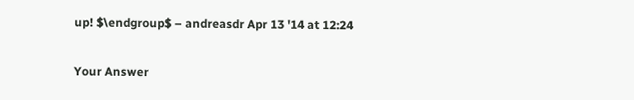up! $\endgroup$ – andreasdr Apr 13 '14 at 12:24

Your Answer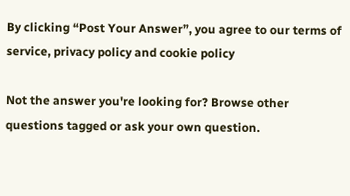By clicking “Post Your Answer”, you agree to our terms of service, privacy policy and cookie policy

Not the answer you're looking for? Browse other questions tagged or ask your own question.